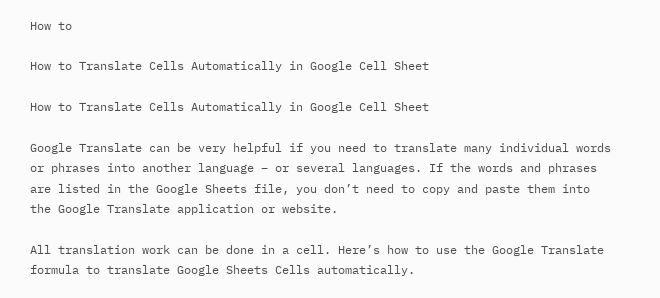How to

How to Translate Cells Automatically in Google Cell Sheet

How to Translate Cells Automatically in Google Cell Sheet

Google Translate can be very helpful if you need to translate many individual words or phrases into another language – or several languages. If the words and phrases are listed in the Google Sheets file, you don’t need to copy and paste them into the Google Translate application or website.

All translation work can be done in a cell. Here’s how to use the Google Translate formula to translate Google Sheets Cells automatically.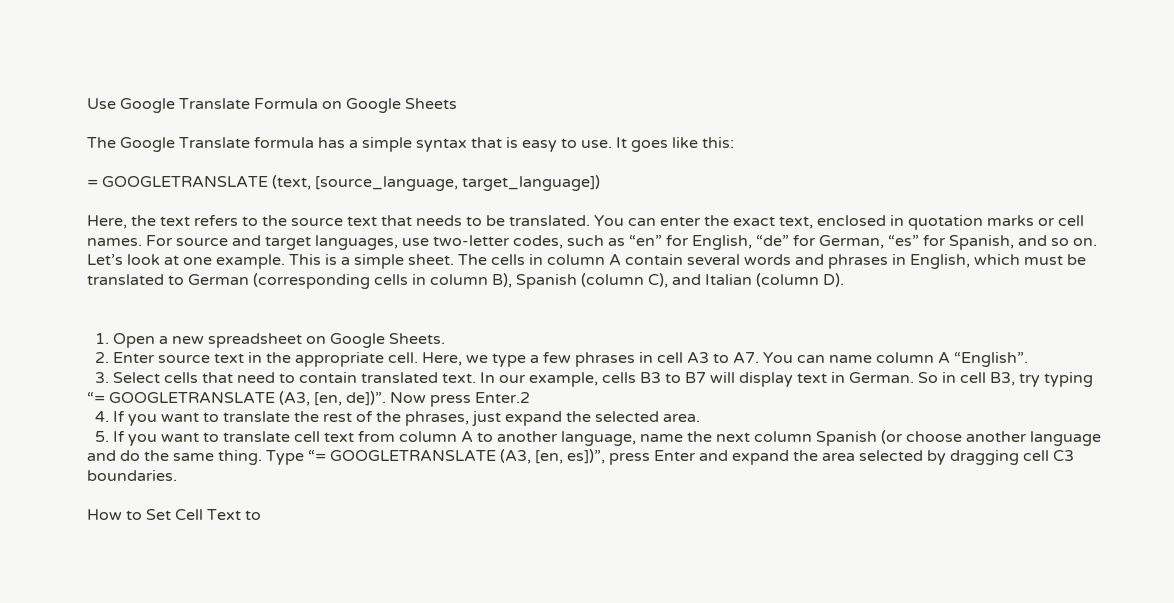Use Google Translate Formula on Google Sheets

The Google Translate formula has a simple syntax that is easy to use. It goes like this:

= GOOGLETRANSLATE (text, [source_language, target_language])

Here, the text refers to the source text that needs to be translated. You can enter the exact text, enclosed in quotation marks or cell names. For source and target languages, use two-letter codes, such as “en” for English, “de” for German, “es” for Spanish, and so on. Let’s look at one example. This is a simple sheet. The cells in column A contain several words and phrases in English, which must be translated to German (corresponding cells in column B), Spanish (column C), and Italian (column D).


  1. Open a new spreadsheet on Google Sheets.
  2. Enter source text in the appropriate cell. Here, we type a few phrases in cell A3 to A7. You can name column A “English”.
  3. Select cells that need to contain translated text. In our example, cells B3 to B7 will display text in German. So in cell B3, try typing “= GOOGLETRANSLATE (A3, [en, de])”. Now press Enter.2
  4. If you want to translate the rest of the phrases, just expand the selected area.
  5. If you want to translate cell text from column A to another language, name the next column Spanish (or choose another language and do the same thing. Type “= GOOGLETRANSLATE (A3, [en, es])”, press Enter and expand the area selected by dragging cell C3 boundaries.

How to Set Cell Text to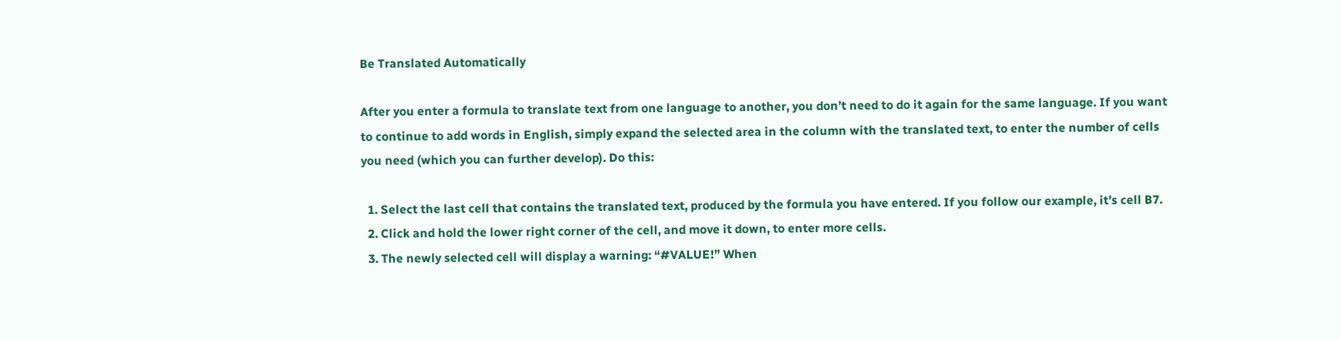Be Translated Automatically

After you enter a formula to translate text from one language to another, you don’t need to do it again for the same language. If you want to continue to add words in English, simply expand the selected area in the column with the translated text, to enter the number of cells you need (which you can further develop). Do this:

  1. Select the last cell that contains the translated text, produced by the formula you have entered. If you follow our example, it’s cell B7.
  2. Click and hold the lower right corner of the cell, and move it down, to enter more cells.
  3. The newly selected cell will display a warning: “#VALUE!” When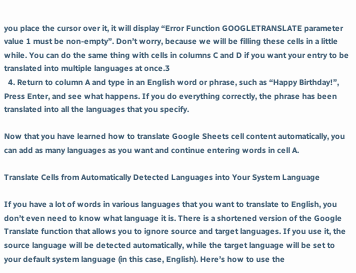you place the cursor over it, it will display “Error Function GOOGLETRANSLATE parameter value 1 must be non-empty”. Don’t worry, because we will be filling these cells in a little while. You can do the same thing with cells in columns C and D if you want your entry to be translated into multiple languages at once.3
  4. Return to column A and type in an English word or phrase, such as “Happy Birthday!”, Press Enter, and see what happens. If you do everything correctly, the phrase has been translated into all the languages that you specify.

Now that you have learned how to translate Google Sheets cell content automatically, you can add as many languages as you want and continue entering words in cell A.

Translate Cells from Automatically Detected Languages into Your System Language

If you have a lot of words in various languages that you want to translate to English, you don’t even need to know what language it is. There is a shortened version of the Google Translate function that allows you to ignore source and target languages. If you use it, the source language will be detected automatically, while the target language will be set to your default system language (in this case, English). Here’s how to use the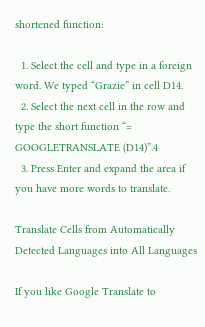shortened function:

  1. Select the cell and type in a foreign word. We typed “Grazie” in cell D14.
  2. Select the next cell in the row and type the short function “= GOOGLETRANSLATE (D14)”.4
  3. Press Enter and expand the area if you have more words to translate.

Translate Cells from Automatically Detected Languages into All Languages

If you like Google Translate to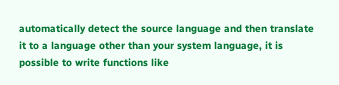automatically detect the source language and then translate it to a language other than your system language, it is possible to write functions like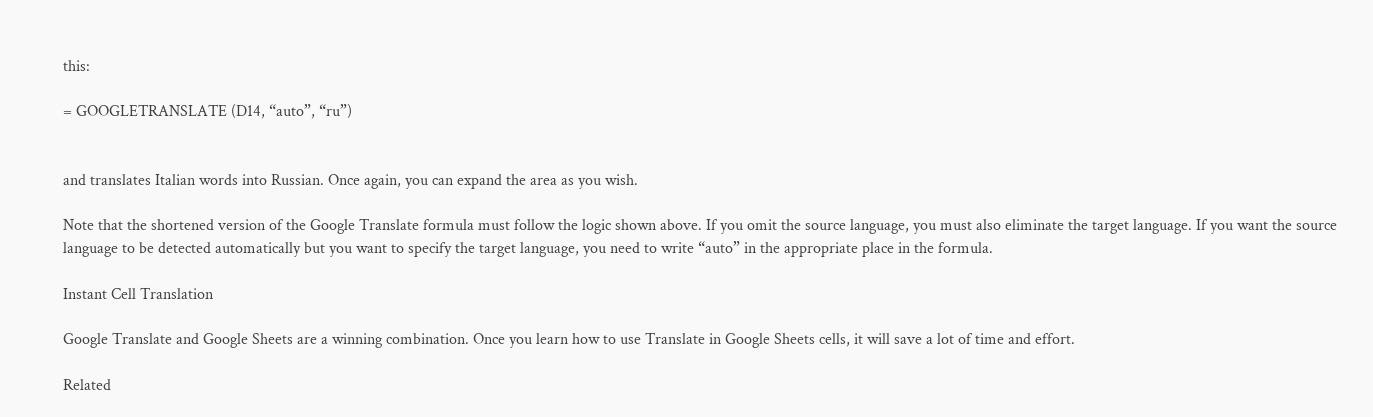this:

= GOOGLETRANSLATE (D14, “auto”, “ru”)


and translates Italian words into Russian. Once again, you can expand the area as you wish.

Note that the shortened version of the Google Translate formula must follow the logic shown above. If you omit the source language, you must also eliminate the target language. If you want the source language to be detected automatically but you want to specify the target language, you need to write “auto” in the appropriate place in the formula.

Instant Cell Translation

Google Translate and Google Sheets are a winning combination. Once you learn how to use Translate in Google Sheets cells, it will save a lot of time and effort.

Related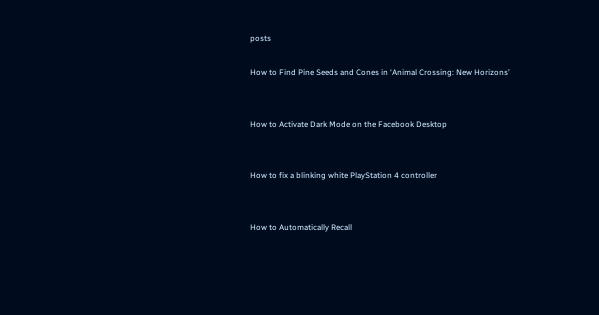posts

How to Find Pine Seeds and Cones in ‘Animal Crossing: New Horizons’


How to Activate Dark Mode on the Facebook Desktop


How to fix a blinking white PlayStation 4 controller


How to Automatically Recall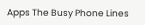Apps The Busy Phone Lines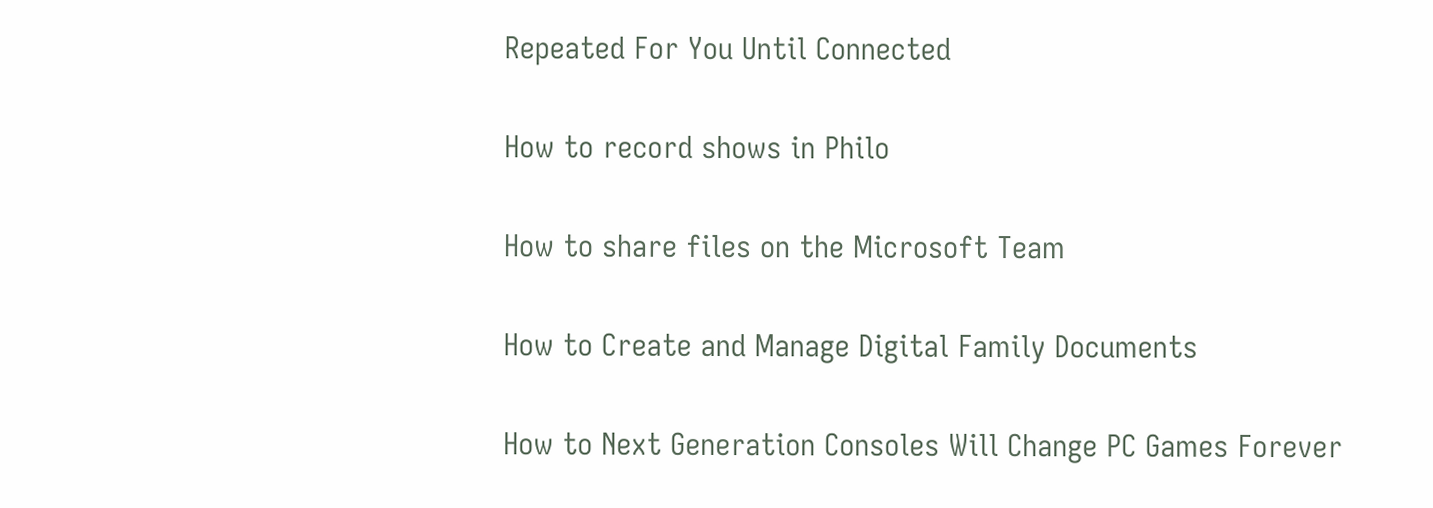Repeated For You Until Connected


How to record shows in Philo


How to share files on the Microsoft Team


How to Create and Manage Digital Family Documents


How to Next Generation Consoles Will Change PC Games Forever